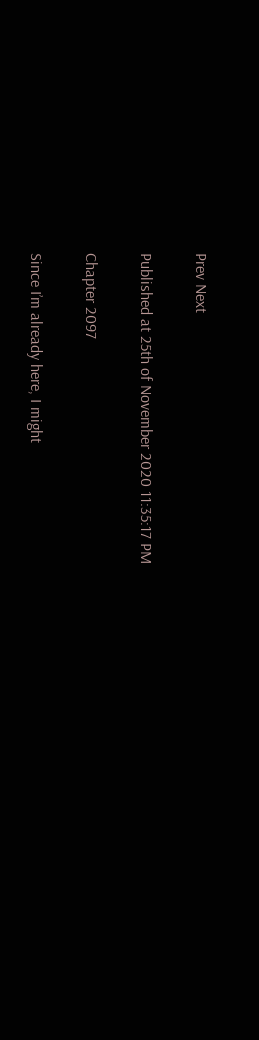Prev Next

Published at 25th of November 2020 11:35:17 PM

Chapter 2097

Since I’m already here, I might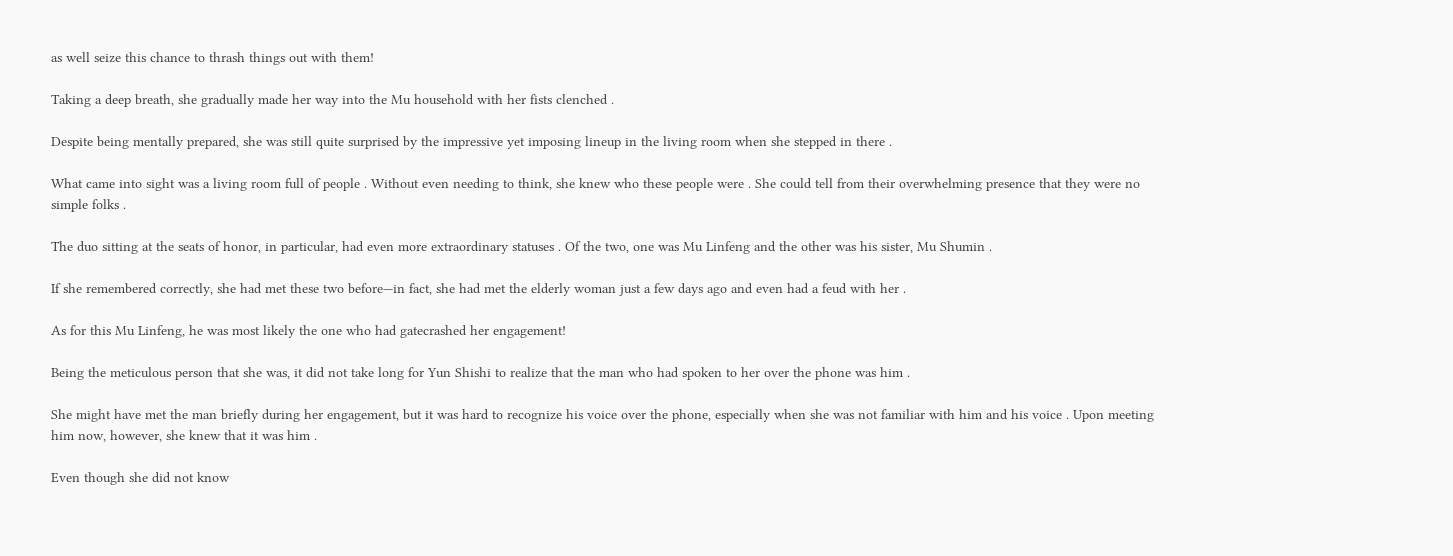as well seize this chance to thrash things out with them!

Taking a deep breath, she gradually made her way into the Mu household with her fists clenched .

Despite being mentally prepared, she was still quite surprised by the impressive yet imposing lineup in the living room when she stepped in there .

What came into sight was a living room full of people . Without even needing to think, she knew who these people were . She could tell from their overwhelming presence that they were no simple folks .

The duo sitting at the seats of honor, in particular, had even more extraordinary statuses . Of the two, one was Mu Linfeng and the other was his sister, Mu Shumin .

If she remembered correctly, she had met these two before—in fact, she had met the elderly woman just a few days ago and even had a feud with her .

As for this Mu Linfeng, he was most likely the one who had gatecrashed her engagement!

Being the meticulous person that she was, it did not take long for Yun Shishi to realize that the man who had spoken to her over the phone was him .

She might have met the man briefly during her engagement, but it was hard to recognize his voice over the phone, especially when she was not familiar with him and his voice . Upon meeting him now, however, she knew that it was him .

Even though she did not know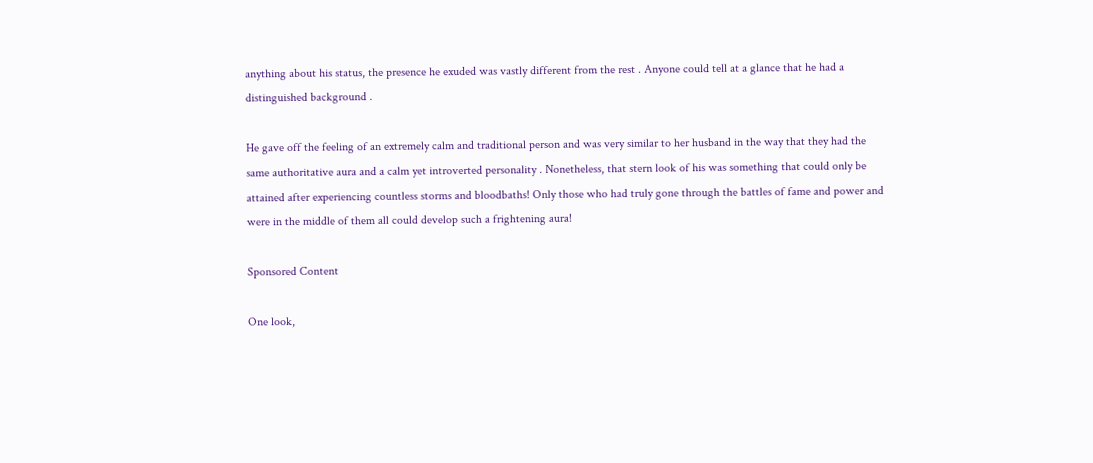anything about his status, the presence he exuded was vastly different from the rest . Anyone could tell at a glance that he had a distinguished background .

He gave off the feeling of an extremely calm and traditional person and was very similar to her husband in the way that they had the same authoritative aura and a calm yet introverted personality . Nonetheless, that stern look of his was something that could only be attained after experiencing countless storms and bloodbaths! Only those who had truly gone through the battles of fame and power and were in the middle of them all could develop such a frightening aura!

Sponsored Content

One look,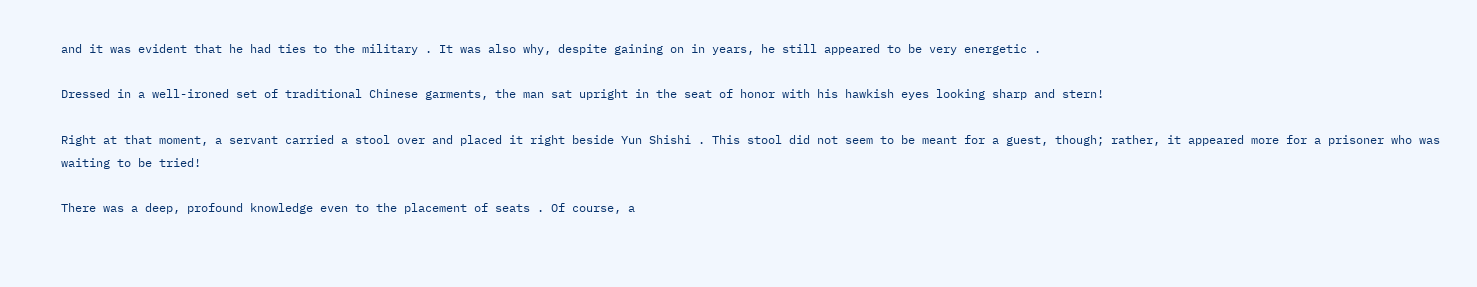and it was evident that he had ties to the military . It was also why, despite gaining on in years, he still appeared to be very energetic .

Dressed in a well-ironed set of traditional Chinese garments, the man sat upright in the seat of honor with his hawkish eyes looking sharp and stern!

Right at that moment, a servant carried a stool over and placed it right beside Yun Shishi . This stool did not seem to be meant for a guest, though; rather, it appeared more for a prisoner who was waiting to be tried!

There was a deep, profound knowledge even to the placement of seats . Of course, a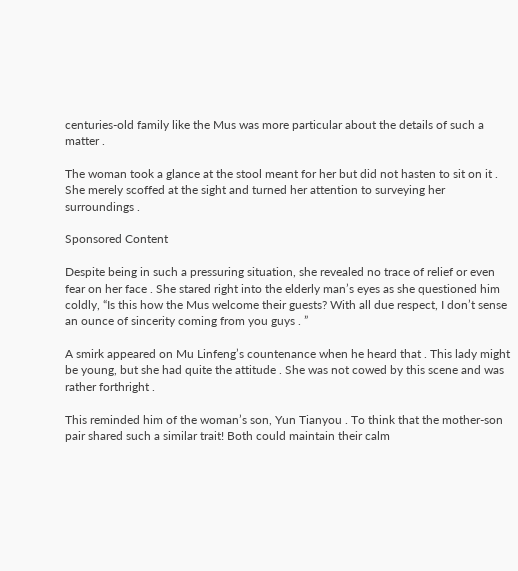centuries-old family like the Mus was more particular about the details of such a matter .

The woman took a glance at the stool meant for her but did not hasten to sit on it . She merely scoffed at the sight and turned her attention to surveying her surroundings .

Sponsored Content

Despite being in such a pressuring situation, she revealed no trace of relief or even fear on her face . She stared right into the elderly man’s eyes as she questioned him coldly, “Is this how the Mus welcome their guests? With all due respect, I don’t sense an ounce of sincerity coming from you guys . ”

A smirk appeared on Mu Linfeng’s countenance when he heard that . This lady might be young, but she had quite the attitude . She was not cowed by this scene and was rather forthright .

This reminded him of the woman’s son, Yun Tianyou . To think that the mother-son pair shared such a similar trait! Both could maintain their calm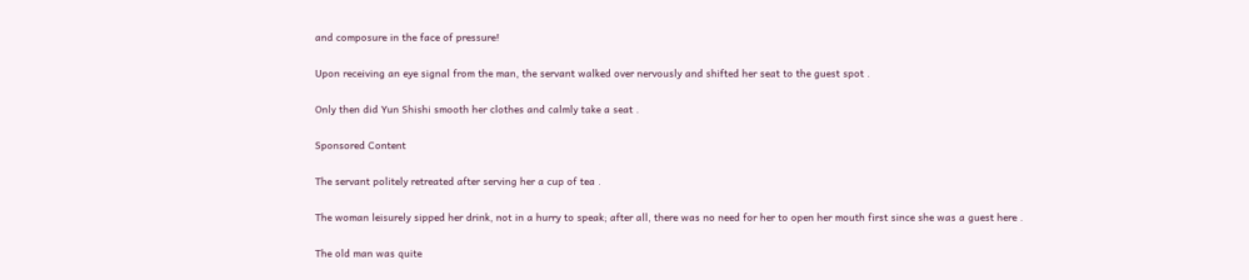and composure in the face of pressure!

Upon receiving an eye signal from the man, the servant walked over nervously and shifted her seat to the guest spot .

Only then did Yun Shishi smooth her clothes and calmly take a seat .

Sponsored Content

The servant politely retreated after serving her a cup of tea .

The woman leisurely sipped her drink, not in a hurry to speak; after all, there was no need for her to open her mouth first since she was a guest here .

The old man was quite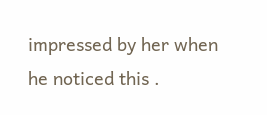impressed by her when he noticed this .